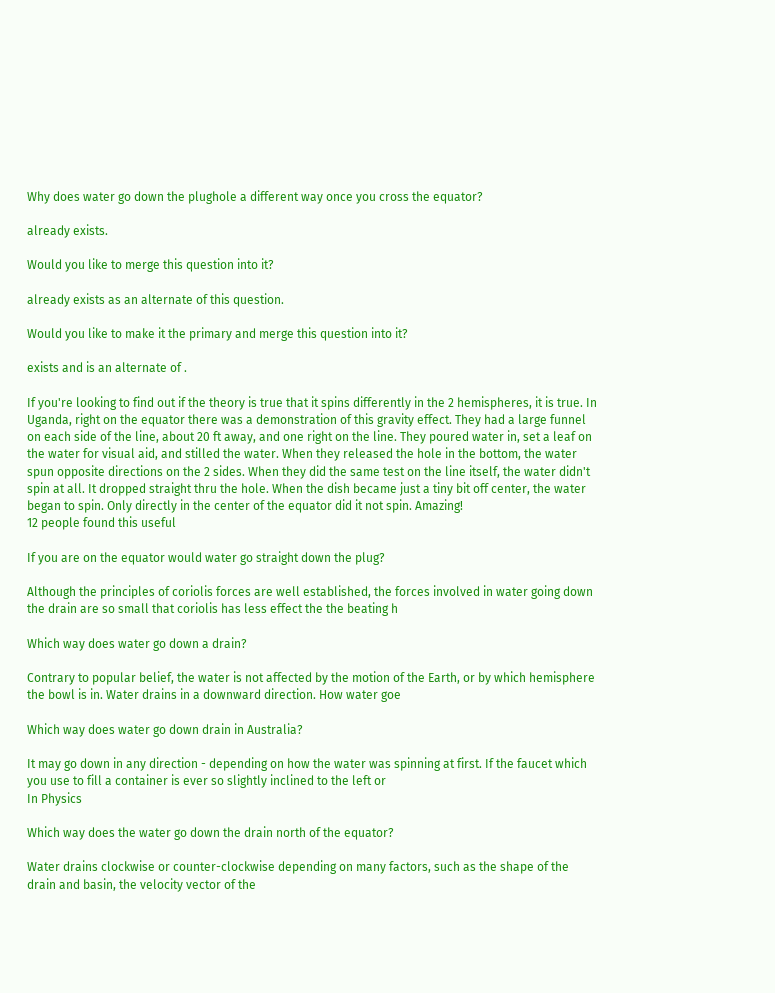Why does water go down the plughole a different way once you cross the equator?

already exists.

Would you like to merge this question into it?

already exists as an alternate of this question.

Would you like to make it the primary and merge this question into it?

exists and is an alternate of .

If you're looking to find out if the theory is true that it spins differently in the 2 hemispheres, it is true. In Uganda, right on the equator there was a demonstration of this gravity effect. They had a large funnel on each side of the line, about 20 ft away, and one right on the line. They poured water in, set a leaf on the water for visual aid, and stilled the water. When they released the hole in the bottom, the water spun opposite directions on the 2 sides. When they did the same test on the line itself, the water didn't spin at all. It dropped straight thru the hole. When the dish became just a tiny bit off center, the water began to spin. Only directly in the center of the equator did it not spin. Amazing!
12 people found this useful

If you are on the equator would water go straight down the plug?

Although the principles of coriolis forces are well established, the forces involved in water going down the drain are so small that coriolis has less effect the the beating h

Which way does water go down a drain?

Contrary to popular belief, the water is not affected by the motion of the Earth, or by which hemisphere the bowl is in. Water drains in a downward direction. How water goe

Which way does water go down drain in Australia?

It may go down in any direction - depending on how the water was spinning at first. If the faucet which you use to fill a container is ever so slightly inclined to the left or
In Physics

Which way does the water go down the drain north of the equator?

Water drains clockwise or counter-clockwise depending on many factors, such as the shape of the drain and basin, the velocity vector of the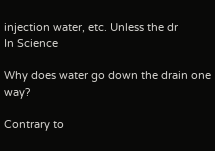injection water, etc. Unless the dr
In Science

Why does water go down the drain one way?

Contrary to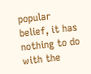popular belief, it has nothing to do with the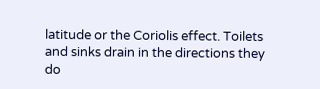latitude or the Coriolis effect. Toilets and sinks drain in the directions they do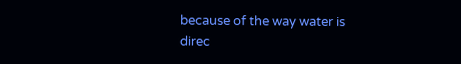because of the way water is direc